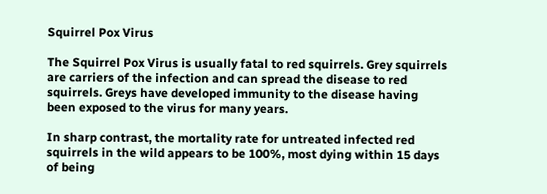Squirrel Pox Virus

The Squirrel Pox Virus is usually fatal to red squirrels. Grey squirrels are carriers of the infection and can spread the disease to red squirrels. Greys have developed immunity to the disease having been exposed to the virus for many years.

In sharp contrast, the mortality rate for untreated infected red squirrels in the wild appears to be 100%, most dying within 15 days of being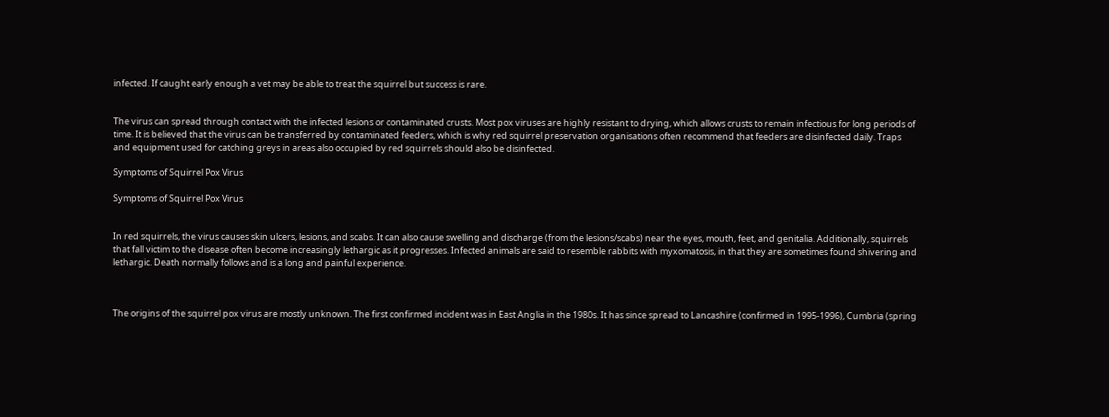infected. If caught early enough a vet may be able to treat the squirrel but success is rare.


The virus can spread through contact with the infected lesions or contaminated crusts. Most pox viruses are highly resistant to drying, which allows crusts to remain infectious for long periods of time. It is believed that the virus can be transferred by contaminated feeders, which is why red squirrel preservation organisations often recommend that feeders are disinfected daily. Traps and equipment used for catching greys in areas also occupied by red squirrels should also be disinfected.

Symptoms of Squirrel Pox Virus

Symptoms of Squirrel Pox Virus


In red squirrels, the virus causes skin ulcers, lesions, and scabs. It can also cause swelling and discharge (from the lesions/scabs) near the eyes, mouth, feet, and genitalia. Additionally, squirrels that fall victim to the disease often become increasingly lethargic as it progresses. Infected animals are said to resemble rabbits with myxomatosis, in that they are sometimes found shivering and lethargic. Death normally follows and is a long and painful experience.



The origins of the squirrel pox virus are mostly unknown. The first confirmed incident was in East Anglia in the 1980s. It has since spread to Lancashire (confirmed in 1995-1996), Cumbria (spring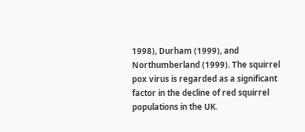1998), Durham (1999), and Northumberland (1999). The squirrel pox virus is regarded as a significant factor in the decline of red squirrel populations in the UK.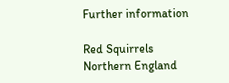Further information

Red Squirrels Northern England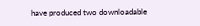have produced two downloadable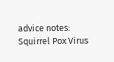advice notes: Squirrel Pox Virus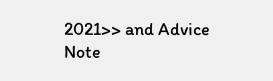2021>> and Advice Note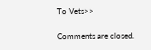To Vets>>

Comments are closed.